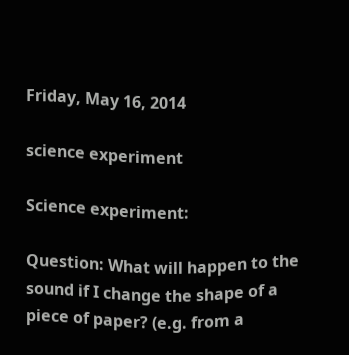Friday, May 16, 2014

science experiment

Science experiment:

Question: What will happen to the sound if I change the shape of a piece of paper? (e.g. from a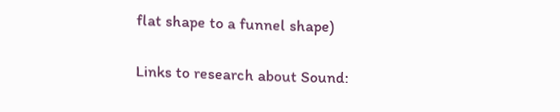flat shape to a funnel shape)

Links to research about Sound: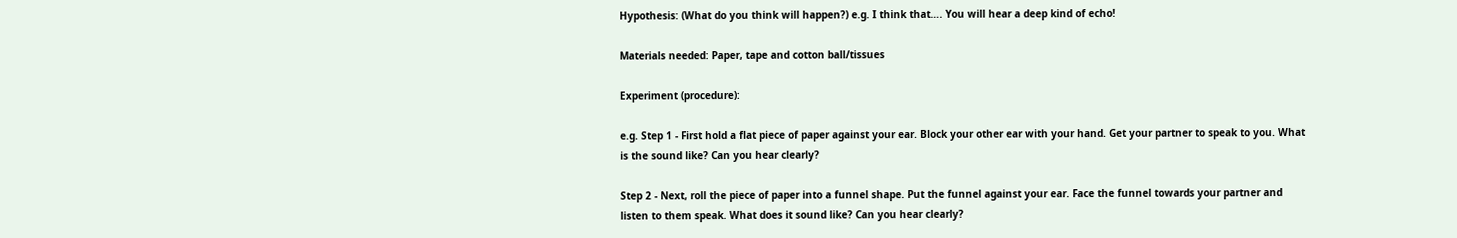Hypothesis: (What do you think will happen?) e.g. I think that…. You will hear a deep kind of echo!

Materials needed: Paper, tape and cotton ball/tissues

Experiment (procedure):

e.g. Step 1 - First hold a flat piece of paper against your ear. Block your other ear with your hand. Get your partner to speak to you. What is the sound like? Can you hear clearly?

Step 2 - Next, roll the piece of paper into a funnel shape. Put the funnel against your ear. Face the funnel towards your partner and listen to them speak. What does it sound like? Can you hear clearly?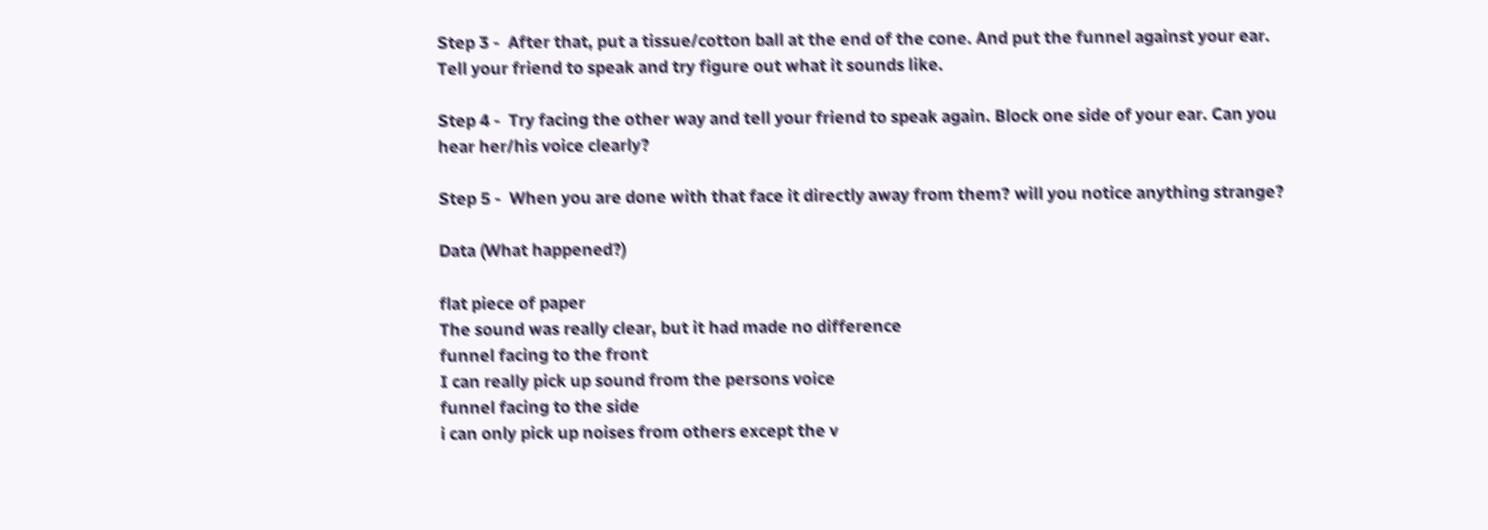Step 3 -  After that, put a tissue/cotton ball at the end of the cone. And put the funnel against your ear. Tell your friend to speak and try figure out what it sounds like.

Step 4 -  Try facing the other way and tell your friend to speak again. Block one side of your ear. Can you hear her/his voice clearly?

Step 5 -  When you are done with that face it directly away from them? will you notice anything strange?

Data (What happened?)

flat piece of paper
The sound was really clear, but it had made no difference
funnel facing to the front
I can really pick up sound from the persons voice
funnel facing to the side
i can only pick up noises from others except the v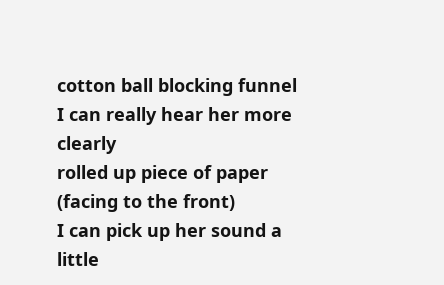cotton ball blocking funnel
I can really hear her more clearly
rolled up piece of paper (facing to the front)
I can pick up her sound a little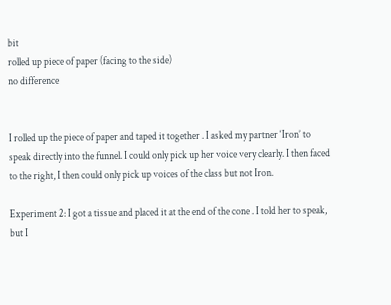bit
rolled up piece of paper (facing to the side)
no difference


I rolled up the piece of paper and taped it together . I asked my partner ‘Iron’ to speak directly into the funnel. I could only pick up her voice very clearly. I then faced to the right, I then could only pick up voices of the class but not Iron.

Experiment 2: I got a tissue and placed it at the end of the cone . I told her to speak, but I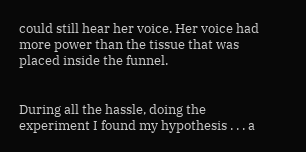could still hear her voice. Her voice had more power than the tissue that was placed inside the funnel.


During all the hassle, doing the experiment I found my hypothesis . . . a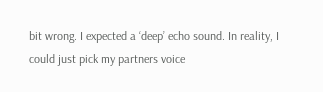bit wrong. I expected a ‘deep’ echo sound. In reality, I could just pick my partners voice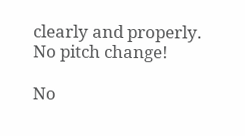clearly and properly. No pitch change!

No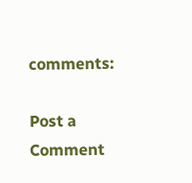comments:

Post a Comment